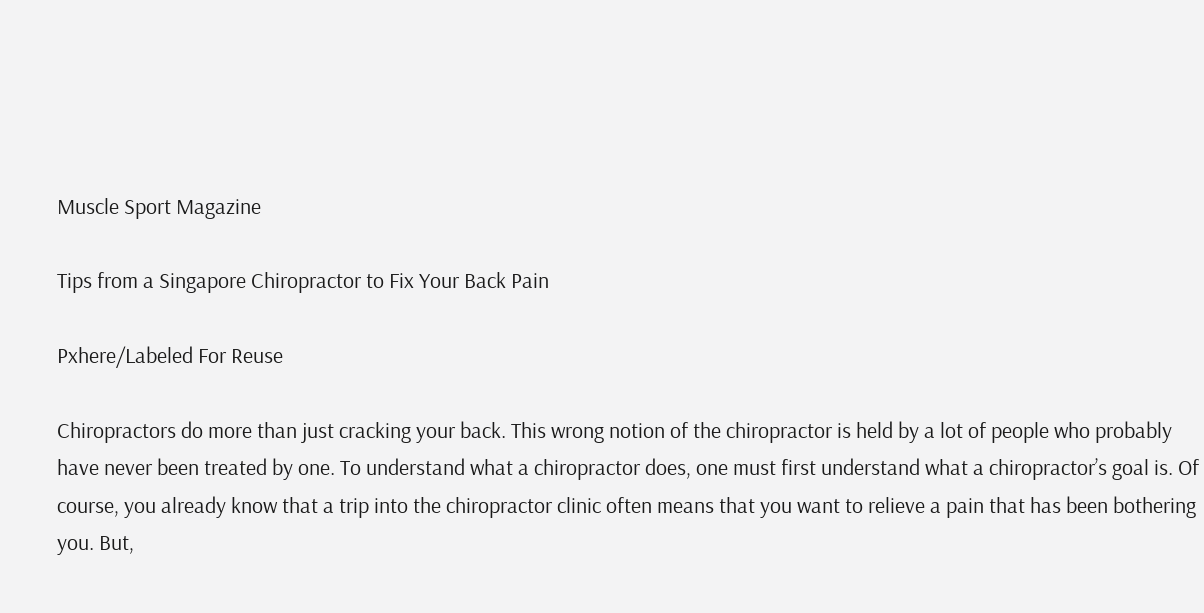Muscle Sport Magazine

Tips from a Singapore Chiropractor to Fix Your Back Pain

Pxhere/Labeled For Reuse

Chiropractors do more than just cracking your back. This wrong notion of the chiropractor is held by a lot of people who probably have never been treated by one. To understand what a chiropractor does, one must first understand what a chiropractor’s goal is. Of course, you already know that a trip into the chiropractor clinic often means that you want to relieve a pain that has been bothering you. But,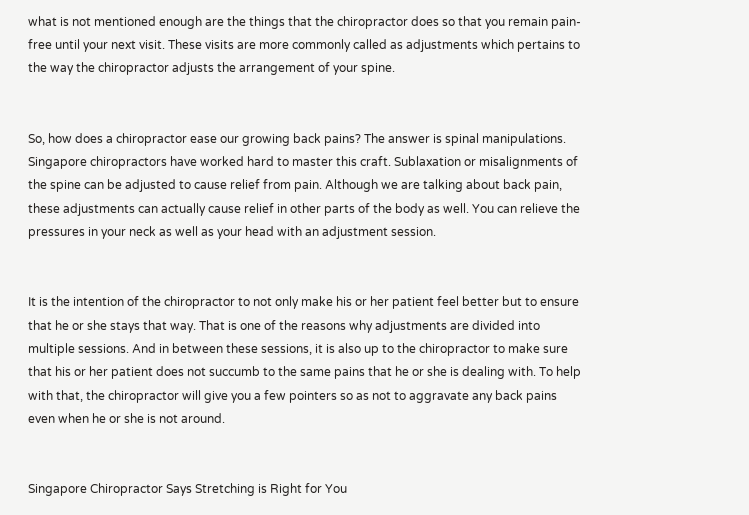what is not mentioned enough are the things that the chiropractor does so that you remain pain-free until your next visit. These visits are more commonly called as adjustments which pertains to the way the chiropractor adjusts the arrangement of your spine.


So, how does a chiropractor ease our growing back pains? The answer is spinal manipulations. Singapore chiropractors have worked hard to master this craft. Sublaxation or misalignments of the spine can be adjusted to cause relief from pain. Although we are talking about back pain, these adjustments can actually cause relief in other parts of the body as well. You can relieve the pressures in your neck as well as your head with an adjustment session.


It is the intention of the chiropractor to not only make his or her patient feel better but to ensure that he or she stays that way. That is one of the reasons why adjustments are divided into multiple sessions. And in between these sessions, it is also up to the chiropractor to make sure that his or her patient does not succumb to the same pains that he or she is dealing with. To help with that, the chiropractor will give you a few pointers so as not to aggravate any back pains even when he or she is not around.


Singapore Chiropractor Says Stretching is Right for You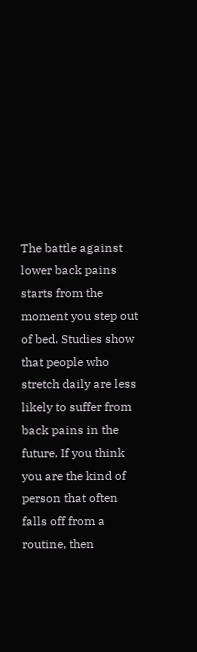The battle against lower back pains starts from the moment you step out of bed. Studies show that people who stretch daily are less likely to suffer from back pains in the future. If you think you are the kind of person that often falls off from a routine, then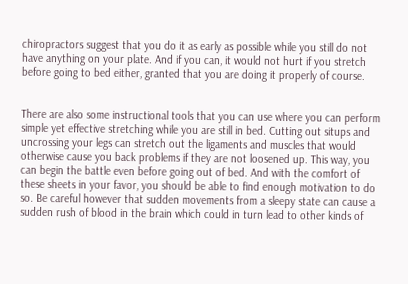chiropractors suggest that you do it as early as possible while you still do not have anything on your plate. And if you can, it would not hurt if you stretch before going to bed either, granted that you are doing it properly of course.


There are also some instructional tools that you can use where you can perform simple yet effective stretching while you are still in bed. Cutting out situps and uncrossing your legs can stretch out the ligaments and muscles that would otherwise cause you back problems if they are not loosened up. This way, you can begin the battle even before going out of bed. And with the comfort of these sheets in your favor, you should be able to find enough motivation to do so. Be careful however that sudden movements from a sleepy state can cause a sudden rush of blood in the brain which could in turn lead to other kinds of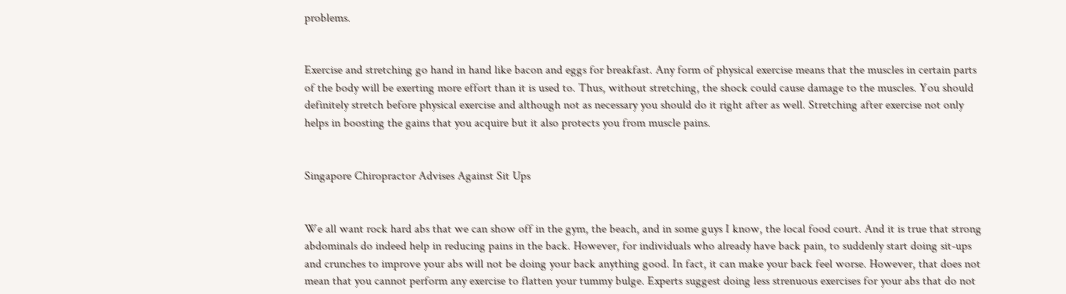problems.


Exercise and stretching go hand in hand like bacon and eggs for breakfast. Any form of physical exercise means that the muscles in certain parts of the body will be exerting more effort than it is used to. Thus, without stretching, the shock could cause damage to the muscles. You should definitely stretch before physical exercise and although not as necessary you should do it right after as well. Stretching after exercise not only helps in boosting the gains that you acquire but it also protects you from muscle pains.


Singapore Chiropractor Advises Against Sit Ups


We all want rock hard abs that we can show off in the gym, the beach, and in some guys I know, the local food court. And it is true that strong abdominals do indeed help in reducing pains in the back. However, for individuals who already have back pain, to suddenly start doing sit-ups and crunches to improve your abs will not be doing your back anything good. In fact, it can make your back feel worse. However, that does not mean that you cannot perform any exercise to flatten your tummy bulge. Experts suggest doing less strenuous exercises for your abs that do not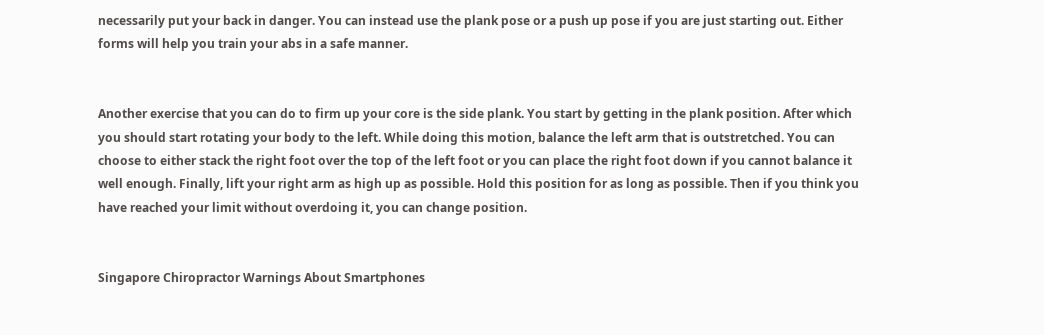necessarily put your back in danger. You can instead use the plank pose or a push up pose if you are just starting out. Either forms will help you train your abs in a safe manner.


Another exercise that you can do to firm up your core is the side plank. You start by getting in the plank position. After which you should start rotating your body to the left. While doing this motion, balance the left arm that is outstretched. You can choose to either stack the right foot over the top of the left foot or you can place the right foot down if you cannot balance it well enough. Finally, lift your right arm as high up as possible. Hold this position for as long as possible. Then if you think you have reached your limit without overdoing it, you can change position.


Singapore Chiropractor Warnings About Smartphones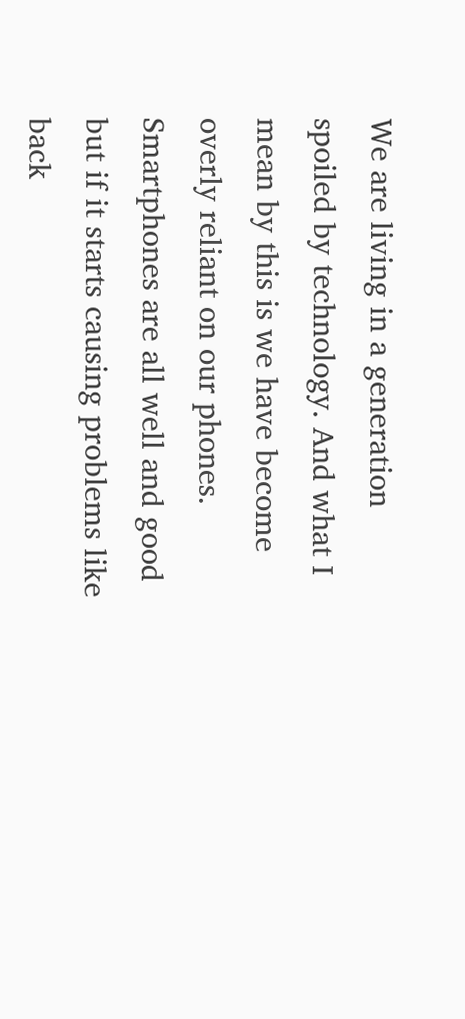We are living in a generation spoiled by technology. And what I mean by this is we have become overly reliant on our phones. Smartphones are all well and good but if it starts causing problems like back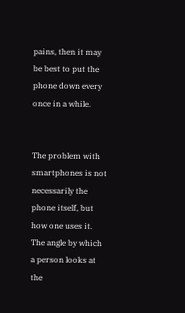pains, then it may be best to put the phone down every once in a while.


The problem with smartphones is not necessarily the phone itself, but how one uses it. The angle by which a person looks at the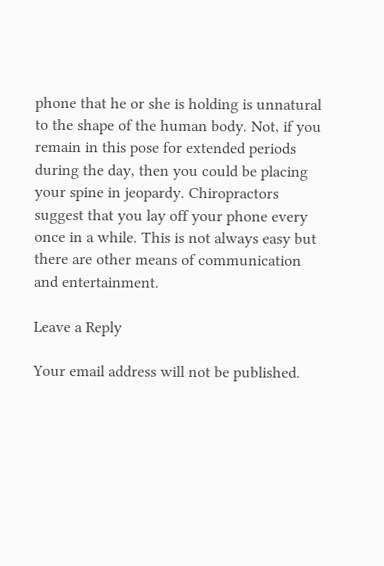phone that he or she is holding is unnatural to the shape of the human body. Not, if you remain in this pose for extended periods during the day, then you could be placing your spine in jeopardy. Chiropractors suggest that you lay off your phone every once in a while. This is not always easy but there are other means of communication and entertainment.

Leave a Reply

Your email address will not be published.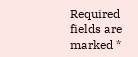Required fields are marked *